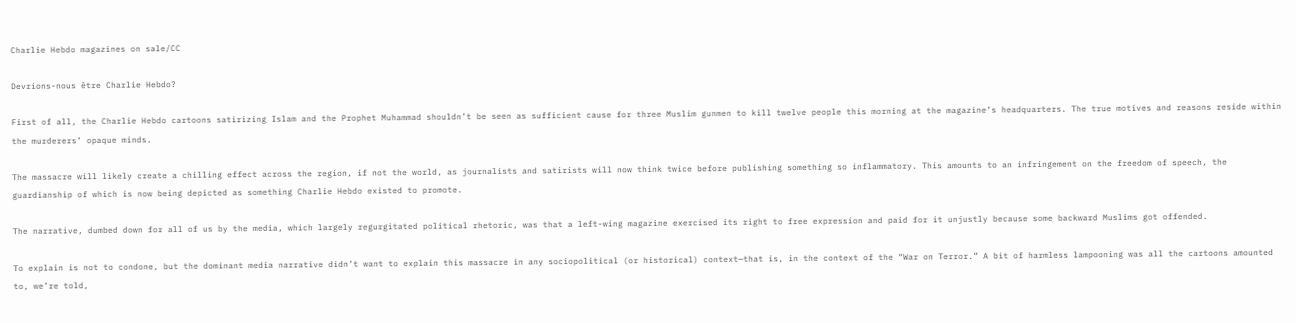Charlie Hebdo magazines on sale/CC

Devrions-nous être Charlie Hebdo?

First of all, the Charlie Hebdo cartoons satirizing Islam and the Prophet Muhammad shouldn’t be seen as sufficient cause for three Muslim gunmen to kill twelve people this morning at the magazine’s headquarters. The true motives and reasons reside within the murderers’ opaque minds.

The massacre will likely create a chilling effect across the region, if not the world, as journalists and satirists will now think twice before publishing something so inflammatory. This amounts to an infringement on the freedom of speech, the guardianship of which is now being depicted as something Charlie Hebdo existed to promote.

The narrative, dumbed down for all of us by the media, which largely regurgitated political rhetoric, was that a left-wing magazine exercised its right to free expression and paid for it unjustly because some backward Muslims got offended.

To explain is not to condone, but the dominant media narrative didn’t want to explain this massacre in any sociopolitical (or historical) context—that is, in the context of the “War on Terror.” A bit of harmless lampooning was all the cartoons amounted to, we’re told,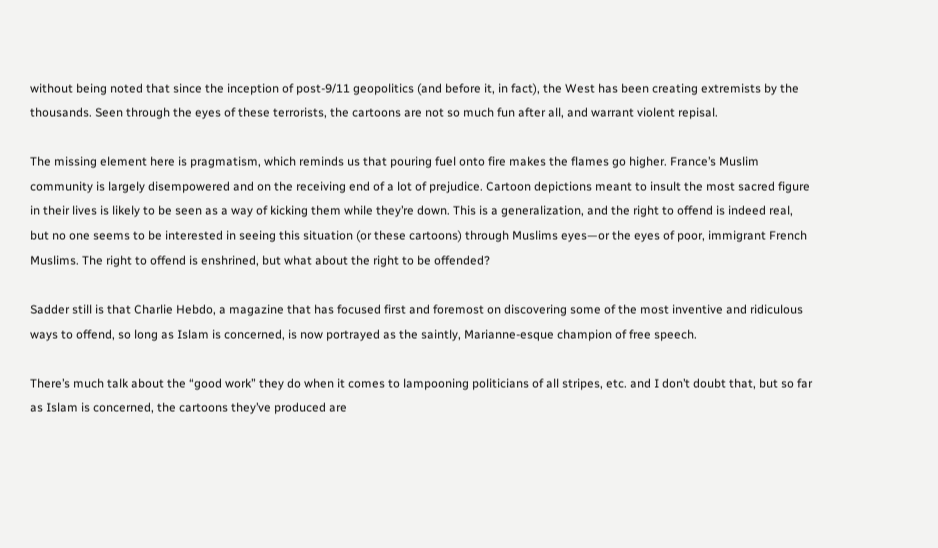without being noted that since the inception of post-9/11 geopolitics (and before it, in fact), the West has been creating extremists by the thousands. Seen through the eyes of these terrorists, the cartoons are not so much fun after all, and warrant violent repisal.

The missing element here is pragmatism, which reminds us that pouring fuel onto fire makes the flames go higher. France’s Muslim community is largely disempowered and on the receiving end of a lot of prejudice. Cartoon depictions meant to insult the most sacred figure in their lives is likely to be seen as a way of kicking them while they’re down. This is a generalization, and the right to offend is indeed real, but no one seems to be interested in seeing this situation (or these cartoons) through Muslims eyes—or the eyes of poor, immigrant French Muslims. The right to offend is enshrined, but what about the right to be offended?

Sadder still is that Charlie Hebdo, a magazine that has focused first and foremost on discovering some of the most inventive and ridiculous ways to offend, so long as Islam is concerned, is now portrayed as the saintly, Marianne-esque champion of free speech.

There’s much talk about the “good work” they do when it comes to lampooning politicians of all stripes, etc. and I don’t doubt that, but so far as Islam is concerned, the cartoons they’ve produced are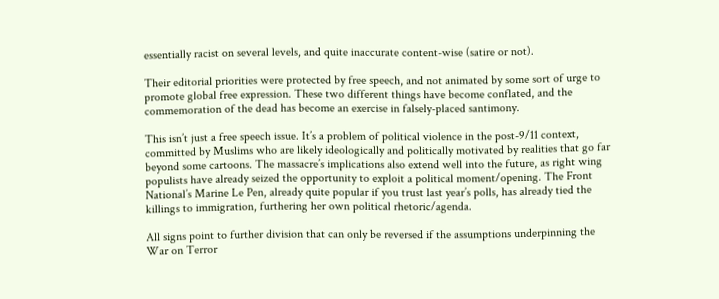essentially racist on several levels, and quite inaccurate content-wise (satire or not).

Their editorial priorities were protected by free speech, and not animated by some sort of urge to promote global free expression. These two different things have become conflated, and the commemoration of the dead has become an exercise in falsely-placed santimony.

This isn’t just a free speech issue. It’s a problem of political violence in the post-9/11 context, committed by Muslims who are likely ideologically and politically motivated by realities that go far beyond some cartoons. The massacre’s implications also extend well into the future, as right wing populists have already seized the opportunity to exploit a political moment/opening. The Front National’s Marine Le Pen, already quite popular if you trust last year’s polls, has already tied the killings to immigration, furthering her own political rhetoric/agenda.

All signs point to further division that can only be reversed if the assumptions underpinning the War on Terror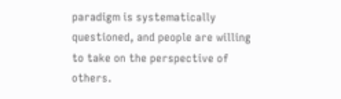paradigm is systematically questioned, and people are willing to take on the perspective of others.